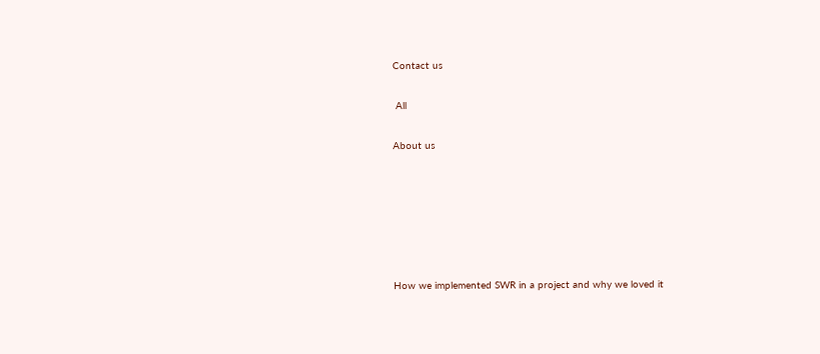Contact us

 All

About us






How we implemented SWR in a project and why we loved it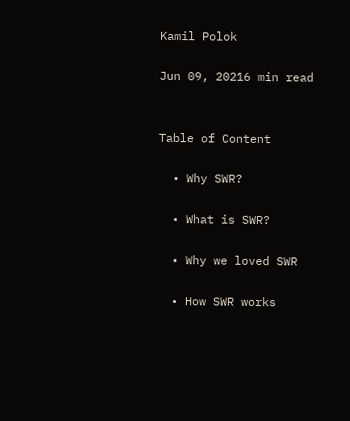Kamil Polok

Jun 09, 20216 min read


Table of Content

  • Why SWR?

  • What is SWR?

  • Why we loved SWR

  • How SWR works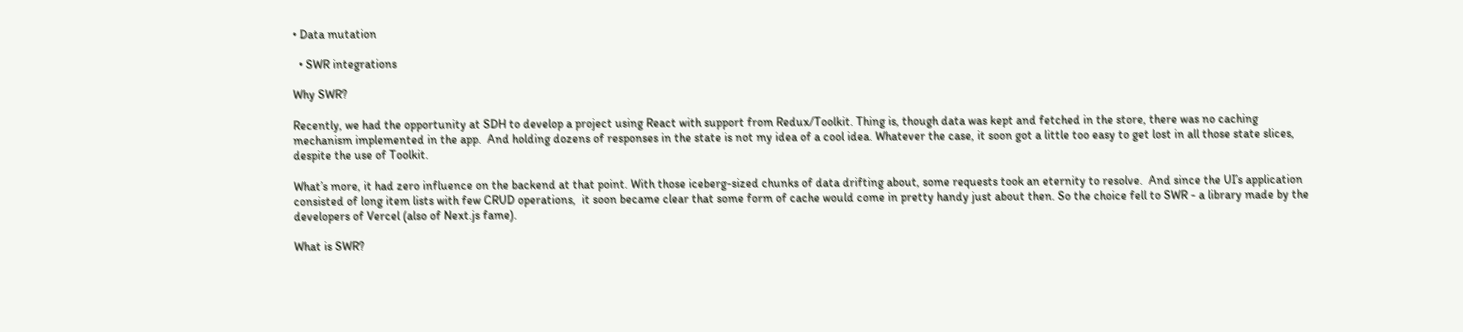• Data mutation

  • SWR integrations

Why SWR?

Recently, we had the opportunity at SDH to develop a project using React with support from Redux/Toolkit. Thing is, though data was kept and fetched in the store, there was no caching mechanism implemented in the app.  And holding dozens of responses in the state is not my idea of a cool idea. Whatever the case, it soon got a little too easy to get lost in all those state slices, despite the use of Toolkit.

What’s more, it had zero influence on the backend at that point. With those iceberg-sized chunks of data drifting about, some requests took an eternity to resolve.  And since the UI’s application consisted of long item lists with few CRUD operations,  it soon became clear that some form of cache would come in pretty handy just about then. So the choice fell to SWR - a library made by the developers of Vercel (also of Next.js fame).

What is SWR?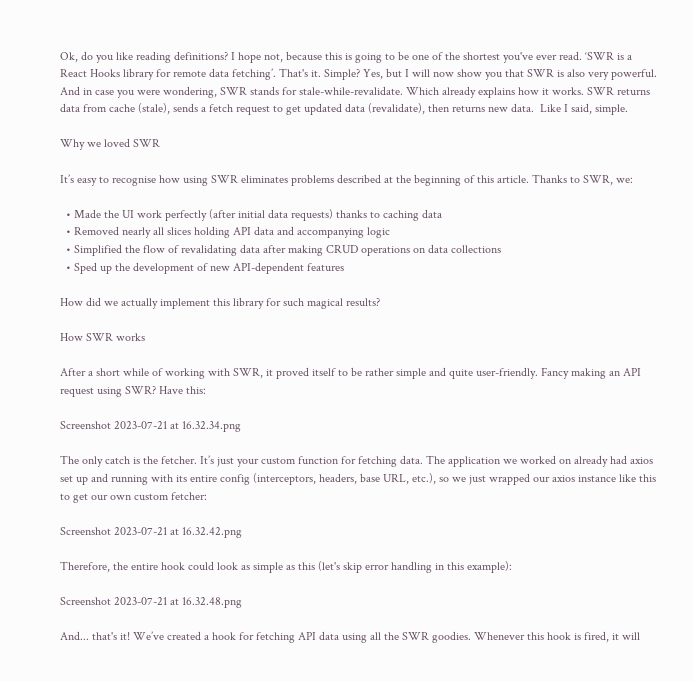Ok, do you like reading definitions? I hope not, because this is going to be one of the shortest you've ever read. ‘SWR is a React Hooks library for remote data fetching’. That's it. Simple? Yes, but I will now show you that SWR is also very powerful. And in case you were wondering, SWR stands for stale-while-revalidate. Which already explains how it works. SWR returns data from cache (stale), sends a fetch request to get updated data (revalidate), then returns new data.  Like I said, simple.

Why we loved SWR

It’s easy to recognise how using SWR eliminates problems described at the beginning of this article. Thanks to SWR, we:

  • Made the UI work perfectly (after initial data requests) thanks to caching data
  • Removed nearly all slices holding API data and accompanying logic
  • Simplified the flow of revalidating data after making CRUD operations on data collections
  • Sped up the development of new API-dependent features

How did we actually implement this library for such magical results?

How SWR works

After a short while of working with SWR, it proved itself to be rather simple and quite user-friendly. Fancy making an API request using SWR? Have this:

Screenshot 2023-07-21 at 16.32.34.png

The only catch is the fetcher. It’s just your custom function for fetching data. The application we worked on already had axios set up and running with its entire config (interceptors, headers, base URL, etc.), so we just wrapped our axios instance like this to get our own custom fetcher:

Screenshot 2023-07-21 at 16.32.42.png

Therefore, the entire hook could look as simple as this (let's skip error handling in this example):

Screenshot 2023-07-21 at 16.32.48.png

And... that's it! We’ve created a hook for fetching API data using all the SWR goodies. Whenever this hook is fired, it will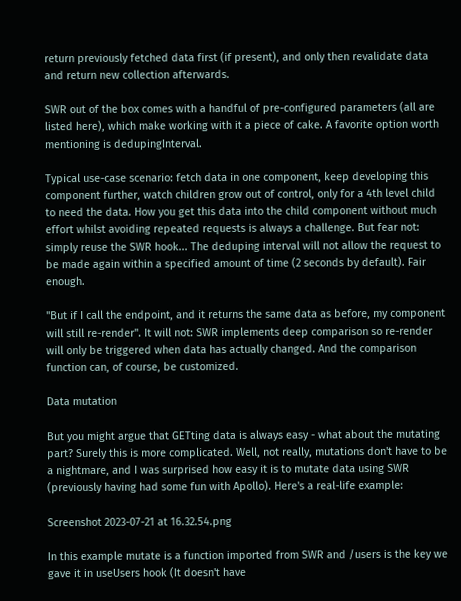return previously fetched data first (if present), and only then revalidate data and return new collection afterwards.

SWR out of the box comes with a handful of pre-configured parameters (all are listed here), which make working with it a piece of cake. A favorite option worth mentioning is dedupingInterval.

Typical use-case scenario: fetch data in one component, keep developing this component further, watch children grow out of control, only for a 4th level child to need the data. How you get this data into the child component without much effort whilst avoiding repeated requests is always a challenge. But fear not: simply reuse the SWR hook... The deduping interval will not allow the request to be made again within a specified amount of time (2 seconds by default). Fair enough.

"But if I call the endpoint, and it returns the same data as before, my component will still re-render". It will not: SWR implements deep comparison so re-render will only be triggered when data has actually changed. And the comparison function can, of course, be customized.

Data mutation

But you might argue that GETting data is always easy - what about the mutating part? Surely this is more complicated. Well, not really, mutations don't have to be a nightmare, and I was surprised how easy it is to mutate data using SWR (previously having had some fun with Apollo). Here's a real-life example:

Screenshot 2023-07-21 at 16.32.54.png

In this example mutate is a function imported from SWR and /users is the key we gave it in useUsers hook (It doesn't have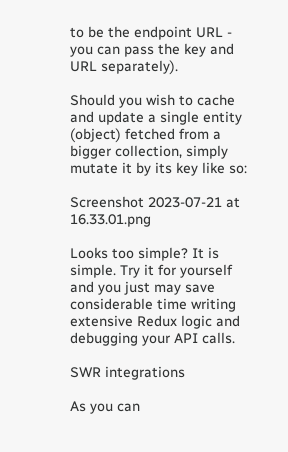to be the endpoint URL - you can pass the key and URL separately).

Should you wish to cache and update a single entity (object) fetched from a bigger collection, simply mutate it by its key like so:

Screenshot 2023-07-21 at 16.33.01.png

Looks too simple? It is simple. Try it for yourself and you just may save considerable time writing extensive Redux logic and debugging your API calls.

SWR integrations

As you can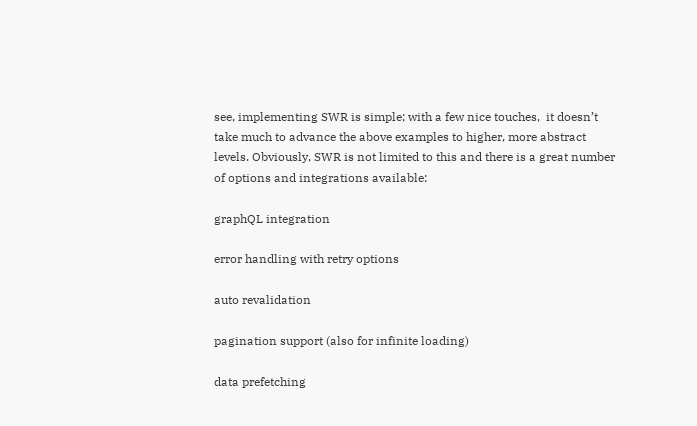see, implementing SWR is simple; with a few nice touches,  it doesn’t take much to advance the above examples to higher, more abstract levels. Obviously, SWR is not limited to this and there is a great number of options and integrations available:

graphQL integration

error handling with retry options

auto revalidation

pagination support (also for infinite loading)

data prefetching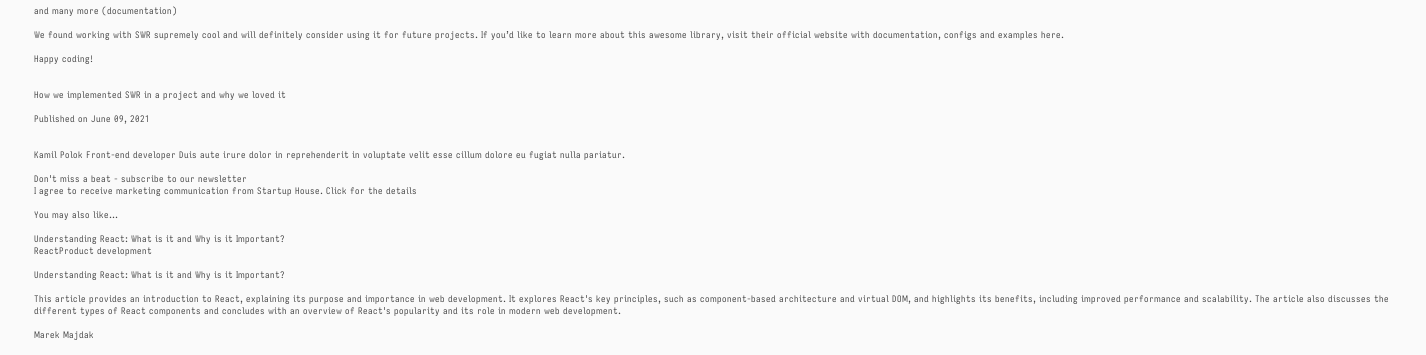and many more (documentation)

We found working with SWR supremely cool and will definitely consider using it for future projects. If you’d like to learn more about this awesome library, visit their official website with documentation, configs and examples here.

Happy coding!


How we implemented SWR in a project and why we loved it

Published on June 09, 2021


Kamil Polok Front-end developer Duis aute irure dolor in reprehenderit in voluptate velit esse cillum dolore eu fugiat nulla pariatur.

Don't miss a beat - subscribe to our newsletter
I agree to receive marketing communication from Startup House. Click for the details

You may also like...

Understanding React: What is it and Why is it Important?
ReactProduct development

Understanding React: What is it and Why is it Important?

This article provides an introduction to React, explaining its purpose and importance in web development. It explores React's key principles, such as component-based architecture and virtual DOM, and highlights its benefits, including improved performance and scalability. The article also discusses the different types of React components and concludes with an overview of React's popularity and its role in modern web development.

Marek Majdak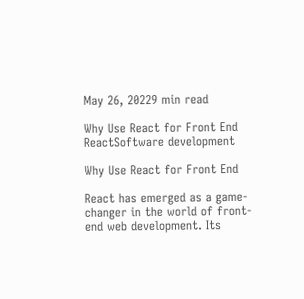May 26, 20229 min read

Why Use React for Front End
ReactSoftware development

Why Use React for Front End

React has emerged as a game-changer in the world of front-end web development. Its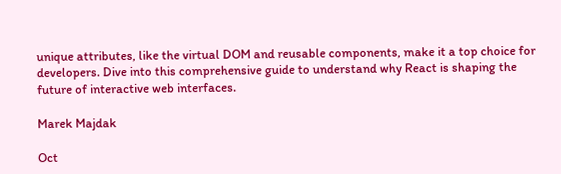unique attributes, like the virtual DOM and reusable components, make it a top choice for developers. Dive into this comprehensive guide to understand why React is shaping the future of interactive web interfaces.

Marek Majdak

Oct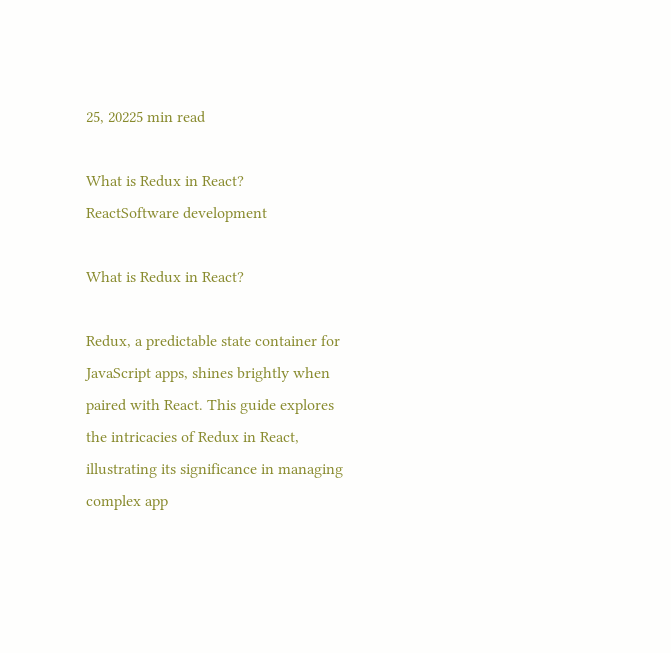25, 20225 min read

What is Redux in React?
ReactSoftware development

What is Redux in React?

Redux, a predictable state container for JavaScript apps, shines brightly when paired with React. This guide explores the intricacies of Redux in React, illustrating its significance in managing complex app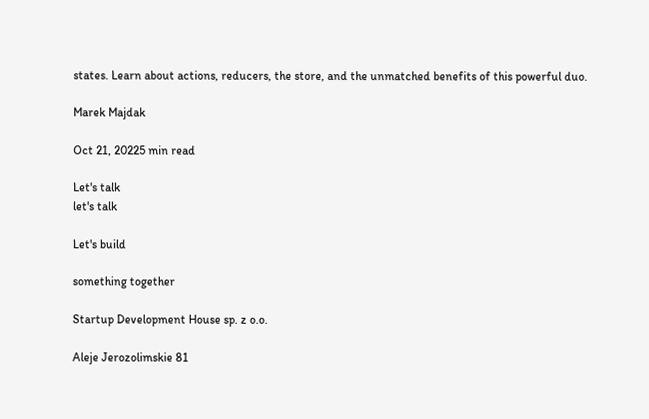states. Learn about actions, reducers, the store, and the unmatched benefits of this powerful duo.

Marek Majdak

Oct 21, 20225 min read

Let's talk
let's talk

Let's build

something together

Startup Development House sp. z o.o.

Aleje Jerozolimskie 81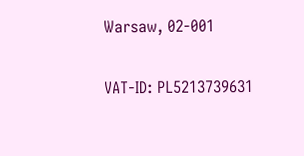Warsaw, 02-001

VAT-ID: PL5213739631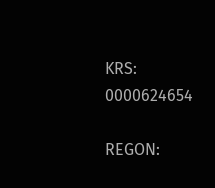KRS: 0000624654

REGON: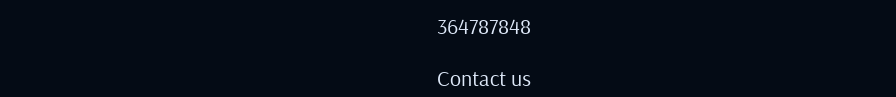364787848

Contact us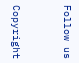Follow us


Copyright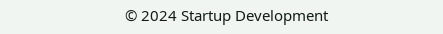© 2024 Startup Development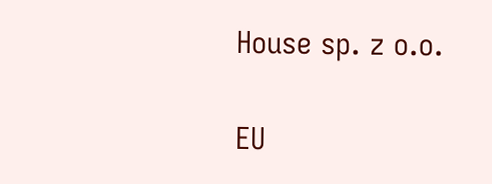House sp. z o.o.

EU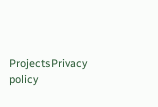ProjectsPrivacy policy